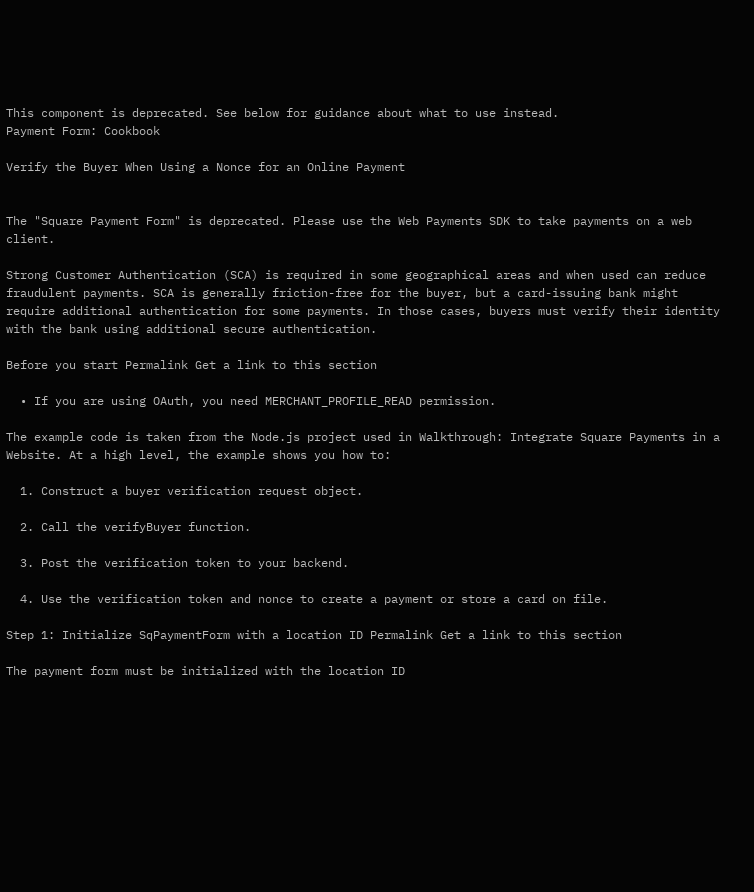This component is deprecated. See below for guidance about what to use instead.
Payment Form: Cookbook

Verify the Buyer When Using a Nonce for an Online Payment


The "Square Payment Form" is deprecated. Please use the Web Payments SDK to take payments on a web client.

Strong Customer Authentication (SCA) is required in some geographical areas and when used can reduce fraudulent payments. SCA is generally friction-free for the buyer, but a card-issuing bank might require additional authentication for some payments. In those cases, buyers must verify their identity with the bank using additional secure authentication.

Before you start Permalink Get a link to this section

  • If you are using OAuth, you need MERCHANT_PROFILE_READ permission.

The example code is taken from the Node.js project used in Walkthrough: Integrate Square Payments in a Website. At a high level, the example shows you how to:

  1. Construct a buyer verification request object.

  2. Call the verifyBuyer function.

  3. Post the verification token to your backend.

  4. Use the verification token and nonce to create a payment or store a card on file.

Step 1: Initialize SqPaymentForm with a location ID Permalink Get a link to this section

The payment form must be initialized with the location ID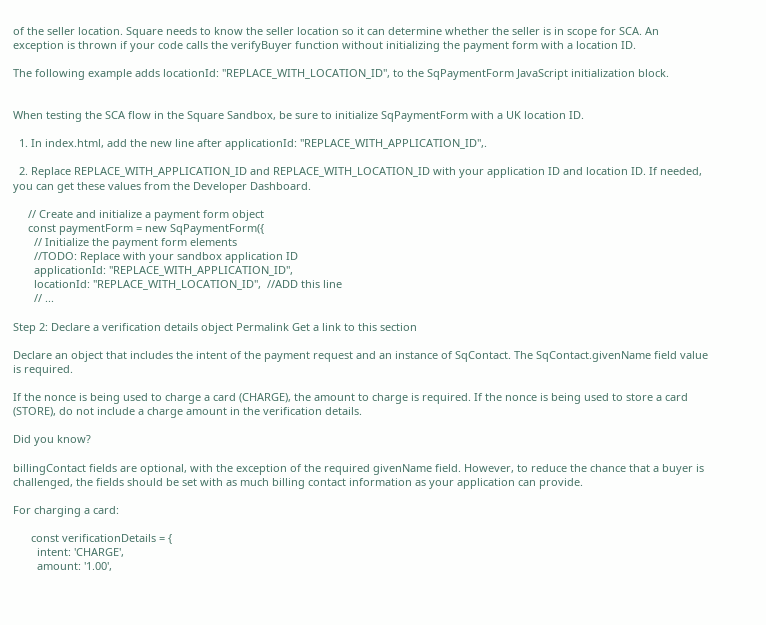of the seller location. Square needs to know the seller location so it can determine whether the seller is in scope for SCA. An exception is thrown if your code calls the verifyBuyer function without initializing the payment form with a location ID.

The following example adds locationId: "REPLACE_WITH_LOCATION_ID", to the SqPaymentForm JavaScript initialization block.


When testing the SCA flow in the Square Sandbox, be sure to initialize SqPaymentForm with a UK location ID.

  1. In index.html, add the new line after applicationId: "REPLACE_WITH_APPLICATION_ID",.

  2. Replace REPLACE_WITH_APPLICATION_ID and REPLACE_WITH_LOCATION_ID with your application ID and location ID. If needed, you can get these values from the Developer Dashboard.

     // Create and initialize a payment form object
     const paymentForm = new SqPaymentForm({
       // Initialize the payment form elements
       //TODO: Replace with your sandbox application ID
       applicationId: "REPLACE_WITH_APPLICATION_ID",
       locationId: "REPLACE_WITH_LOCATION_ID",  //ADD this line
       // ...

Step 2: Declare a verification details object Permalink Get a link to this section

Declare an object that includes the intent of the payment request and an instance of SqContact. The SqContact.givenName field value is required.

If the nonce is being used to charge a card (CHARGE), the amount to charge is required. If the nonce is being used to store a card (STORE), do not include a charge amount in the verification details.

Did you know?

billingContact fields are optional, with the exception of the required givenName field. However, to reduce the chance that a buyer is challenged, the fields should be set with as much billing contact information as your application can provide.

For charging a card:

      const verificationDetails = {
        intent: 'CHARGE',
        amount: '1.00',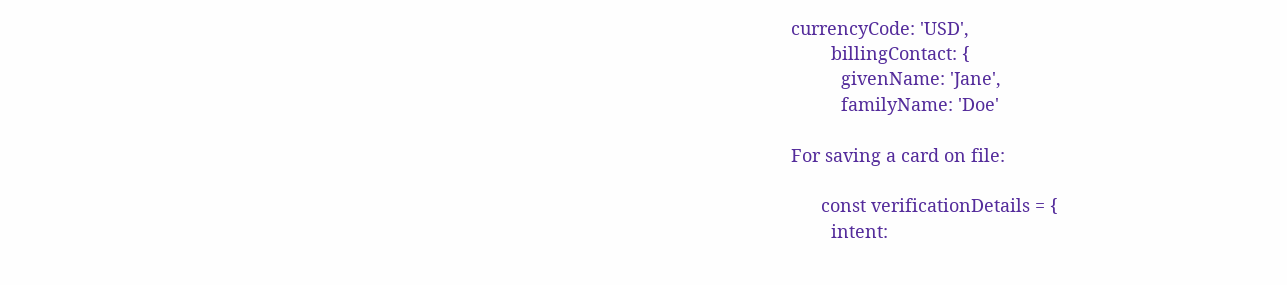currencyCode: 'USD',
        billingContact: {
          givenName: 'Jane',
          familyName: 'Doe'

For saving a card on file:

      const verificationDetails = {
        intent: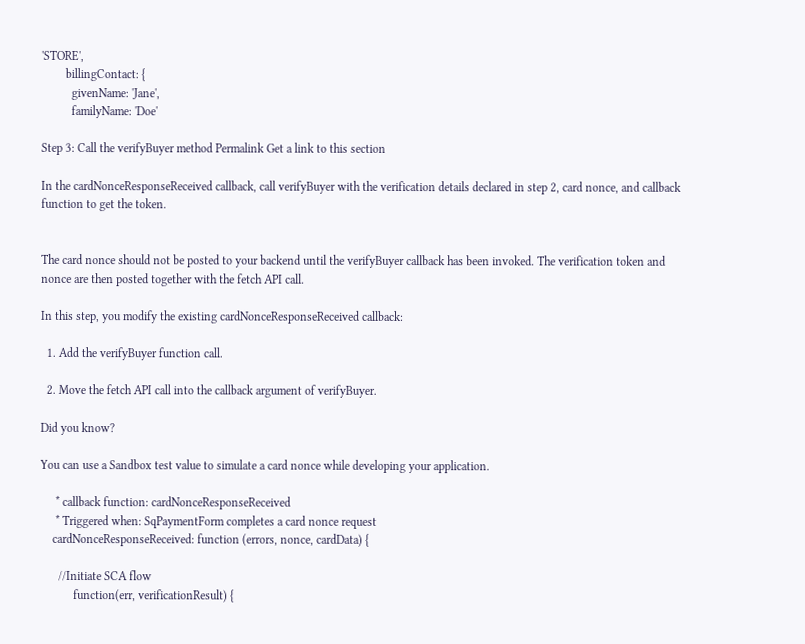'STORE',
        billingContact: {
          givenName: 'Jane',
          familyName: 'Doe'

Step 3: Call the verifyBuyer method Permalink Get a link to this section

In the cardNonceResponseReceived callback, call verifyBuyer with the verification details declared in step 2, card nonce, and callback function to get the token.


The card nonce should not be posted to your backend until the verifyBuyer callback has been invoked. The verification token and nonce are then posted together with the fetch API call.

In this step, you modify the existing cardNonceResponseReceived callback:

  1. Add the verifyBuyer function call.

  2. Move the fetch API call into the callback argument of verifyBuyer.

Did you know?

You can use a Sandbox test value to simulate a card nonce while developing your application.

     * callback function: cardNonceResponseReceived
     * Triggered when: SqPaymentForm completes a card nonce request
    cardNonceResponseReceived: function (errors, nonce, cardData) {

      //Initiate SCA flow
           function(err, verificationResult) {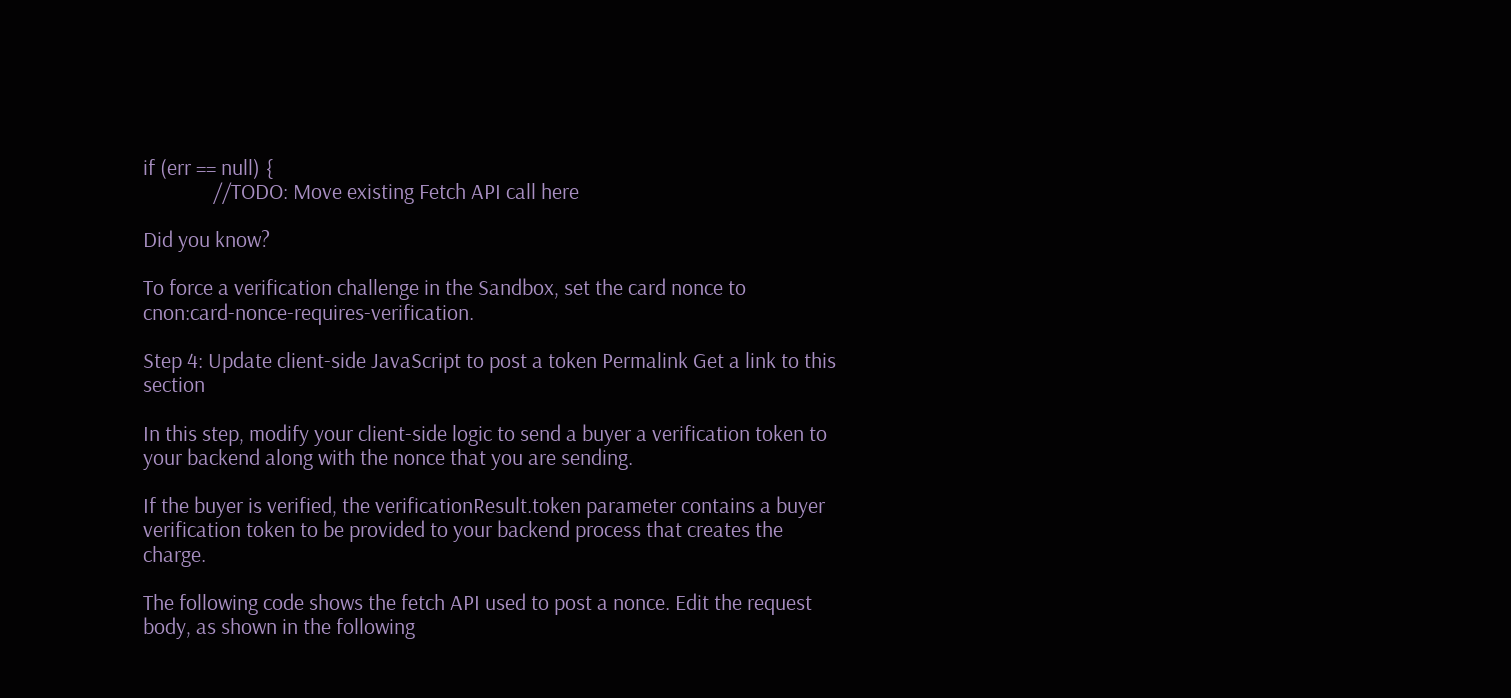if (err == null) {
              //TODO: Move existing Fetch API call here

Did you know?

To force a verification challenge in the Sandbox, set the card nonce to cnon:card-nonce-requires-verification.

Step 4: Update client-side JavaScript to post a token Permalink Get a link to this section

In this step, modify your client-side logic to send a buyer a verification token to your backend along with the nonce that you are sending.

If the buyer is verified, the verificationResult.token parameter contains a buyer verification token to be provided to your backend process that creates the charge.

The following code shows the fetch API used to post a nonce. Edit the request body, as shown in the following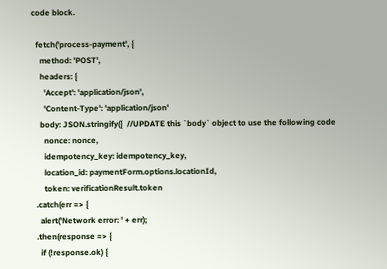code block.

  fetch('process-payment', {
    method: 'POST',
    headers: {
      'Accept': 'application/json',
      'Content-Type': 'application/json'
    body: JSON.stringify({  //UPDATE this `body` object to use the following code
      nonce: nonce,
      idempotency_key: idempotency_key,
      location_id: paymentForm.options.locationId,
      token: verificationResult.token
  .catch(err => {
    alert('Network error: ' + err);
  .then(response => {
    if (!response.ok) {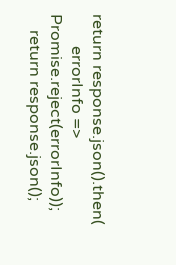return response.json().then(
        errorInfo => Promise.reject(errorInfo));
    return response.json();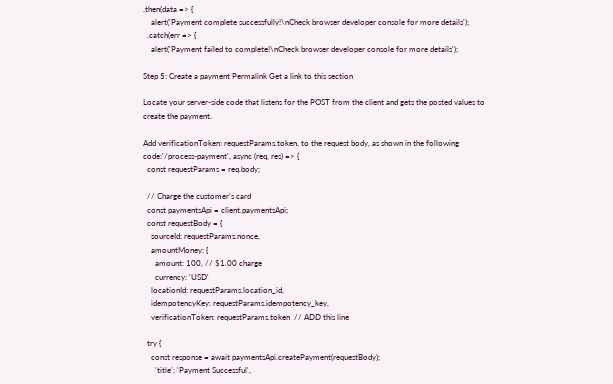.then(data => {
    alert('Payment complete successfully!\nCheck browser developer console for more details');
  .catch(err => {
    alert('Payment failed to complete!\nCheck browser developer console for more details');

Step 5: Create a payment Permalink Get a link to this section

Locate your server-side code that listens for the POST from the client and gets the posted values to create the payment.

Add verificationToken: requestParams.token, to the request body, as shown in the following code:'/process-payment', async (req, res) => {
  const requestParams = req.body;

  // Charge the customer's card
  const paymentsApi = client.paymentsApi;
  const requestBody = {
    sourceId: requestParams.nonce,
    amountMoney: {
      amount: 100, // $1.00 charge
      currency: 'USD'
    locationId: requestParams.location_id,
    idempotencyKey: requestParams.idempotency_key,
    verificationToken: requestParams.token  // ADD this line

  try {
    const response = await paymentsApi.createPayment(requestBody);
      'title': 'Payment Successful',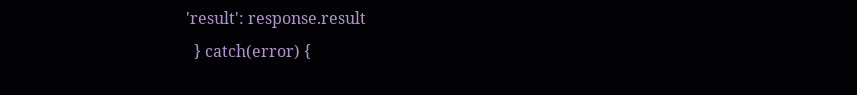'result': response.result
  } catch(error) {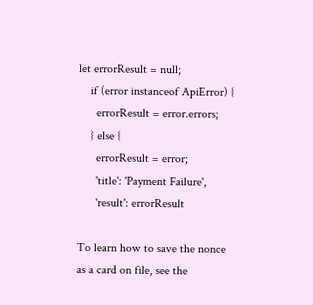let errorResult = null;
    if (error instanceof ApiError) {
      errorResult = error.errors;
    } else {
      errorResult = error;
      'title': 'Payment Failure',
      'result': errorResult

To learn how to save the nonce as a card on file, see the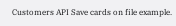Customers API Save cards on file example.